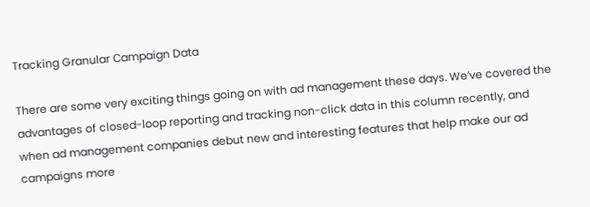Tracking Granular Campaign Data

There are some very exciting things going on with ad management these days. We’ve covered the advantages of closed-loop reporting and tracking non-click data in this column recently, and when ad management companies debut new and interesting features that help make our ad campaigns more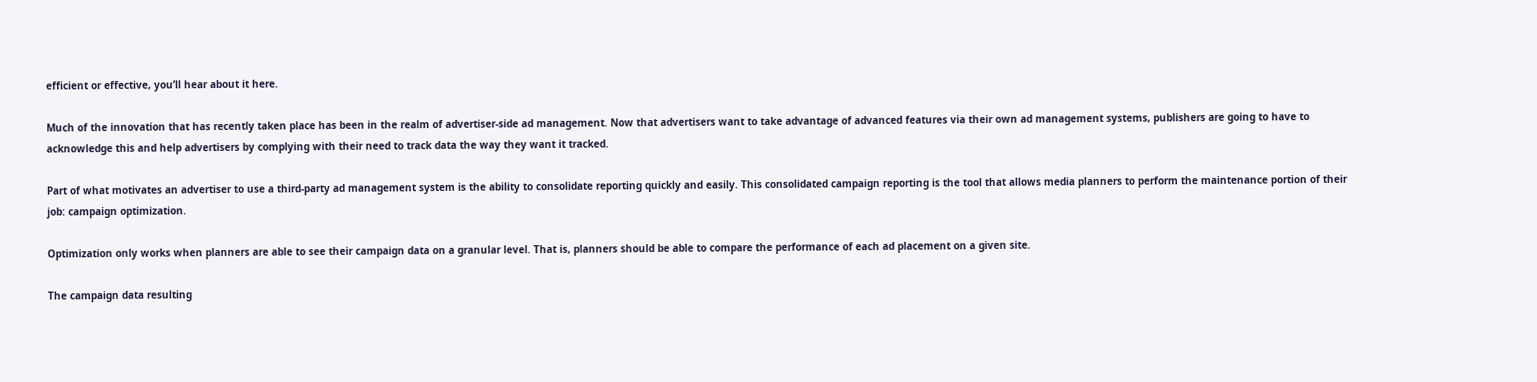efficient or effective, you’ll hear about it here.

Much of the innovation that has recently taken place has been in the realm of advertiser-side ad management. Now that advertisers want to take advantage of advanced features via their own ad management systems, publishers are going to have to acknowledge this and help advertisers by complying with their need to track data the way they want it tracked.

Part of what motivates an advertiser to use a third-party ad management system is the ability to consolidate reporting quickly and easily. This consolidated campaign reporting is the tool that allows media planners to perform the maintenance portion of their job: campaign optimization.

Optimization only works when planners are able to see their campaign data on a granular level. That is, planners should be able to compare the performance of each ad placement on a given site.

The campaign data resulting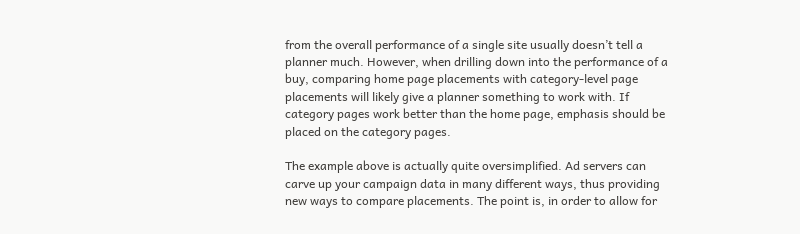from the overall performance of a single site usually doesn’t tell a planner much. However, when drilling down into the performance of a buy, comparing home page placements with category-level page placements will likely give a planner something to work with. If category pages work better than the home page, emphasis should be placed on the category pages.

The example above is actually quite oversimplified. Ad servers can carve up your campaign data in many different ways, thus providing new ways to compare placements. The point is, in order to allow for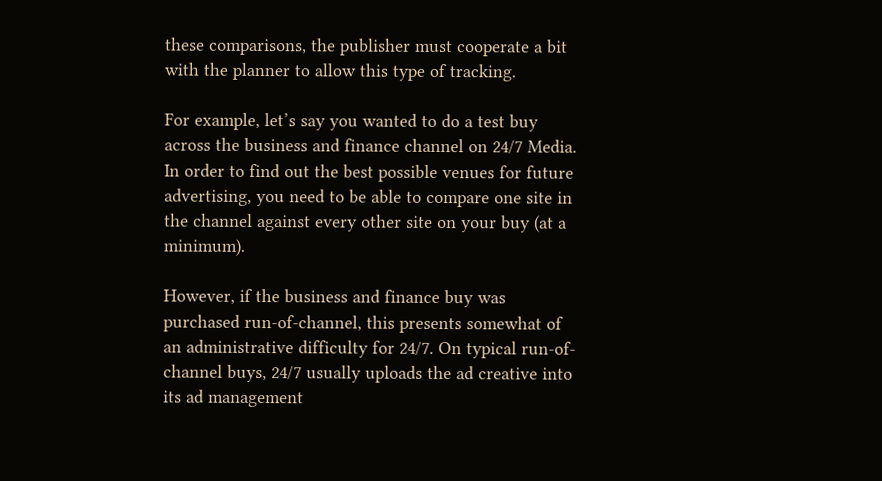these comparisons, the publisher must cooperate a bit with the planner to allow this type of tracking.

For example, let’s say you wanted to do a test buy across the business and finance channel on 24/7 Media. In order to find out the best possible venues for future advertising, you need to be able to compare one site in the channel against every other site on your buy (at a minimum).

However, if the business and finance buy was purchased run-of-channel, this presents somewhat of an administrative difficulty for 24/7. On typical run-of-channel buys, 24/7 usually uploads the ad creative into its ad management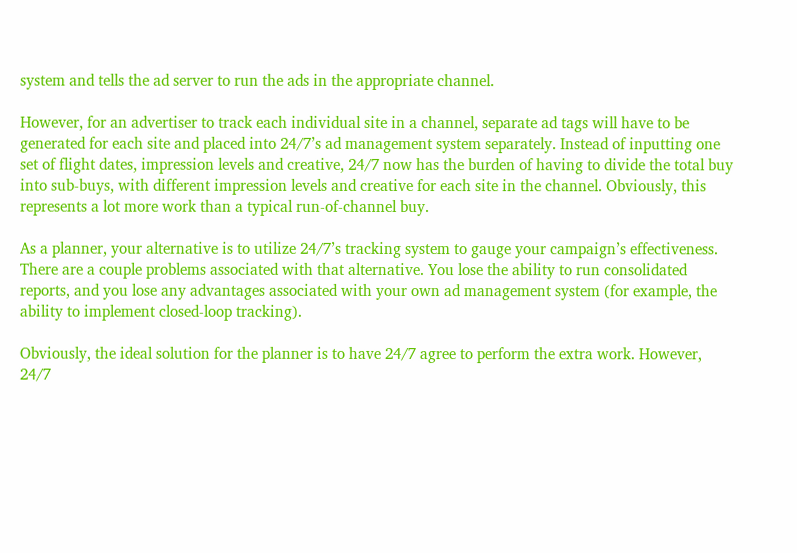system and tells the ad server to run the ads in the appropriate channel.

However, for an advertiser to track each individual site in a channel, separate ad tags will have to be generated for each site and placed into 24/7’s ad management system separately. Instead of inputting one set of flight dates, impression levels and creative, 24/7 now has the burden of having to divide the total buy into sub-buys, with different impression levels and creative for each site in the channel. Obviously, this represents a lot more work than a typical run-of-channel buy.

As a planner, your alternative is to utilize 24/7’s tracking system to gauge your campaign’s effectiveness. There are a couple problems associated with that alternative. You lose the ability to run consolidated reports, and you lose any advantages associated with your own ad management system (for example, the ability to implement closed-loop tracking).

Obviously, the ideal solution for the planner is to have 24/7 agree to perform the extra work. However, 24/7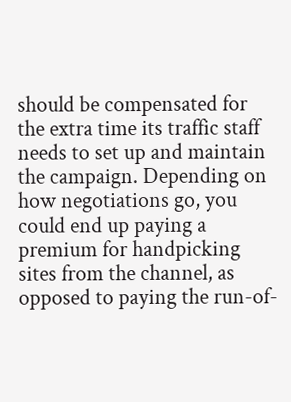should be compensated for the extra time its traffic staff needs to set up and maintain the campaign. Depending on how negotiations go, you could end up paying a premium for handpicking sites from the channel, as opposed to paying the run-of-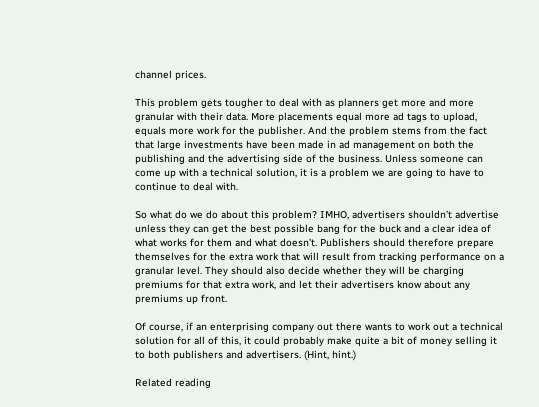channel prices.

This problem gets tougher to deal with as planners get more and more granular with their data. More placements equal more ad tags to upload, equals more work for the publisher. And the problem stems from the fact that large investments have been made in ad management on both the publishing and the advertising side of the business. Unless someone can come up with a technical solution, it is a problem we are going to have to continue to deal with.

So what do we do about this problem? IMHO, advertisers shouldn’t advertise unless they can get the best possible bang for the buck and a clear idea of what works for them and what doesn’t. Publishers should therefore prepare themselves for the extra work that will result from tracking performance on a granular level. They should also decide whether they will be charging premiums for that extra work, and let their advertisers know about any premiums up front.

Of course, if an enterprising company out there wants to work out a technical solution for all of this, it could probably make quite a bit of money selling it to both publishers and advertisers. (Hint, hint.)

Related reading